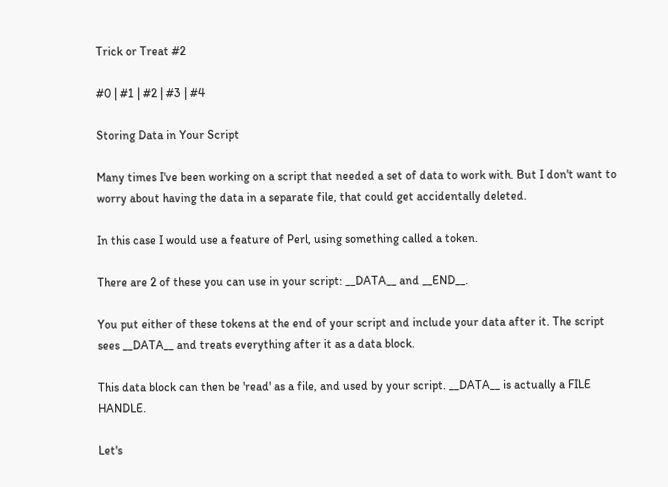Trick or Treat #2

#0 | #1 | #2 | #3 | #4

Storing Data in Your Script

Many times I've been working on a script that needed a set of data to work with. But I don't want to worry about having the data in a separate file, that could get accidentally deleted.

In this case I would use a feature of Perl, using something called a token.

There are 2 of these you can use in your script: __DATA__ and __END__.

You put either of these tokens at the end of your script and include your data after it. The script sees __DATA__ and treats everything after it as a data block.

This data block can then be 'read' as a file, and used by your script. __DATA__ is actually a FILE HANDLE.

Let's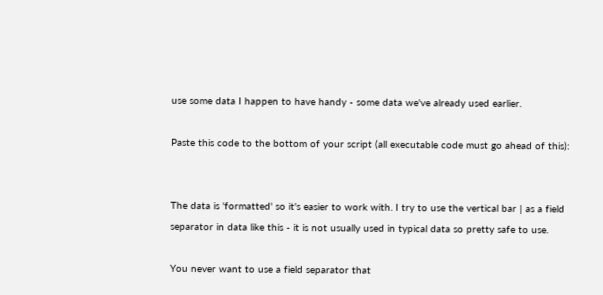use some data I happen to have handy - some data we've already used earlier.

Paste this code to the bottom of your script (all executable code must go ahead of this):


The data is 'formatted' so it's easier to work with. I try to use the vertical bar | as a field separator in data like this - it is not usually used in typical data so pretty safe to use.

You never want to use a field separator that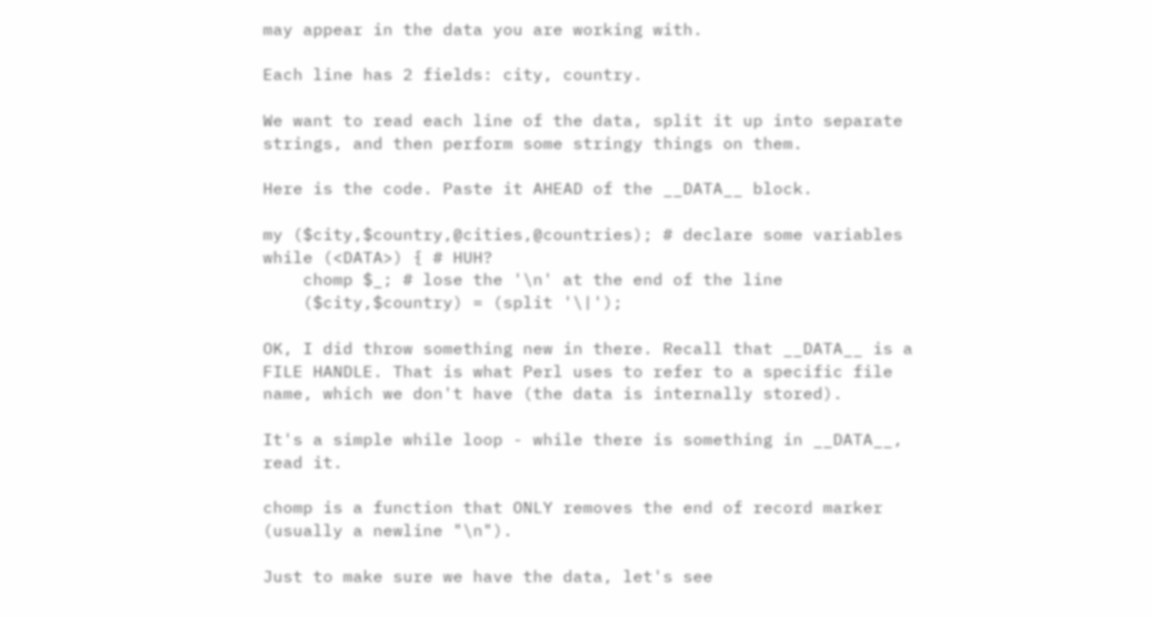may appear in the data you are working with.

Each line has 2 fields: city, country.

We want to read each line of the data, split it up into separate strings, and then perform some stringy things on them.

Here is the code. Paste it AHEAD of the __DATA__ block.

my ($city,$country,@cities,@countries); # declare some variables
while (<DATA>) { # HUH?
    chomp $_; # lose the '\n' at the end of the line
    ($city,$country) = (split '\|');

OK, I did throw something new in there. Recall that __DATA__ is a FILE HANDLE. That is what Perl uses to refer to a specific file name, which we don't have (the data is internally stored).

It's a simple while loop - while there is something in __DATA__, read it.

chomp is a function that ONLY removes the end of record marker (usually a newline "\n").

Just to make sure we have the data, let's see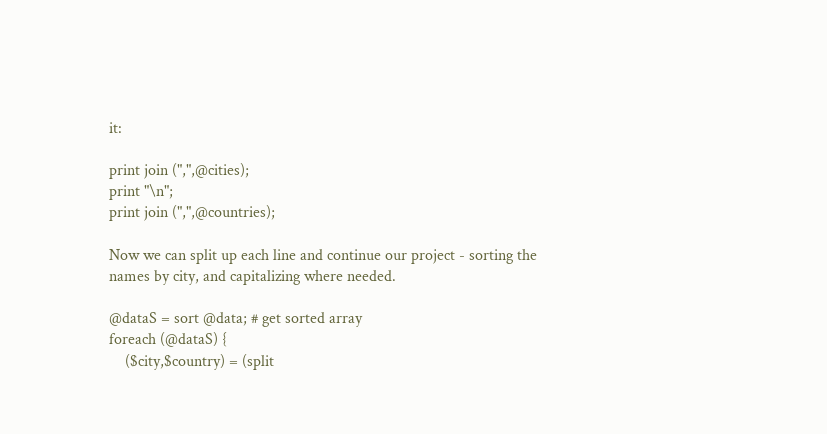it:

print join (",",@cities);
print "\n";
print join (",",@countries);

Now we can split up each line and continue our project - sorting the names by city, and capitalizing where needed.

@dataS = sort @data; # get sorted array
foreach (@dataS) {
    ($city,$country) = (split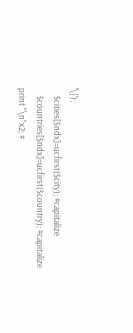'\|');
    $cities[$ndx]=ucfirst($city); #capitalize
    $countries[$ndx]=ucfirst($country); #capitalize
print "\n"x2; #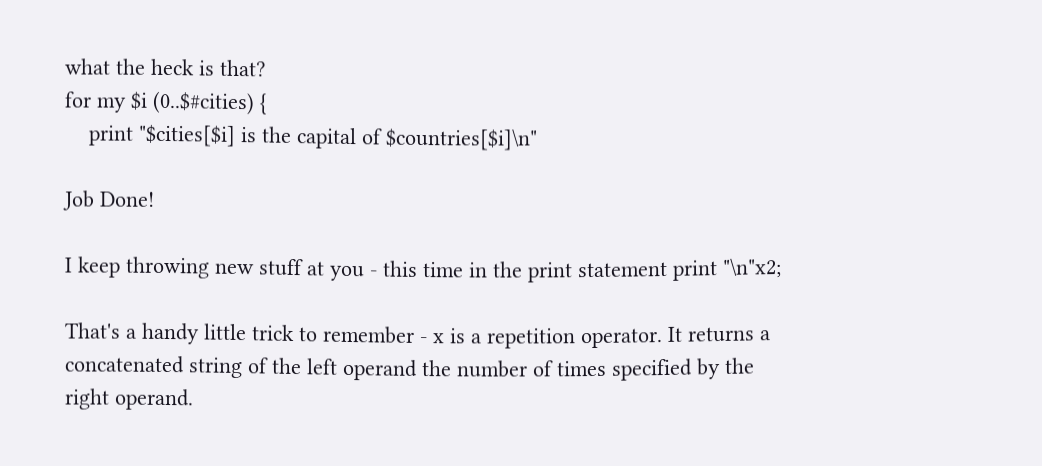what the heck is that?
for my $i (0..$#cities) {
    print "$cities[$i] is the capital of $countries[$i]\n"

Job Done!

I keep throwing new stuff at you - this time in the print statement print "\n"x2;

That's a handy little trick to remember - x is a repetition operator. It returns a concatenated string of the left operand the number of times specified by the right operand.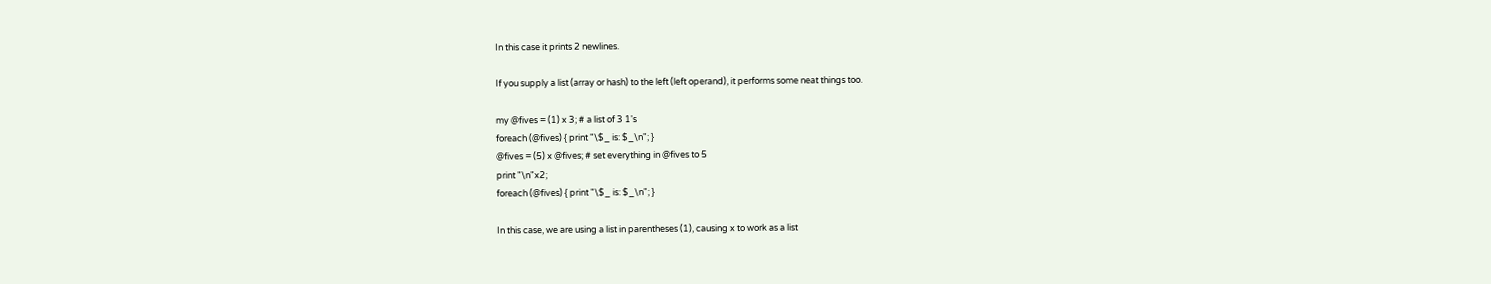In this case it prints 2 newlines.

If you supply a list (array or hash) to the left (left operand), it performs some neat things too.

my @fives = (1) x 3; # a list of 3 1's
foreach (@fives) { print "\$_ is: $_\n"; }
@fives = (5) x @fives; # set everything in @fives to 5
print "\n"x2;
foreach (@fives) { print "\$_ is: $_\n"; }

In this case, we are using a list in parentheses (1), causing x to work as a list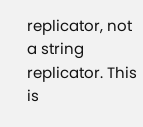replicator, not a string replicator. This is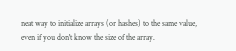neat way to initialize arrays (or hashes) to the same value, even if you don't know the size of the array.